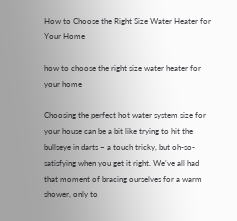How to Choose the Right Size Water Heater for Your Home

how to choose the right size water heater for your home

Choosing the perfect hot water system size for your house can be a bit like trying to hit the bullseye in darts – a touch tricky, but oh-so-satisfying when you get it right. We’ve all had that moment of bracing ourselves for a warm shower, only to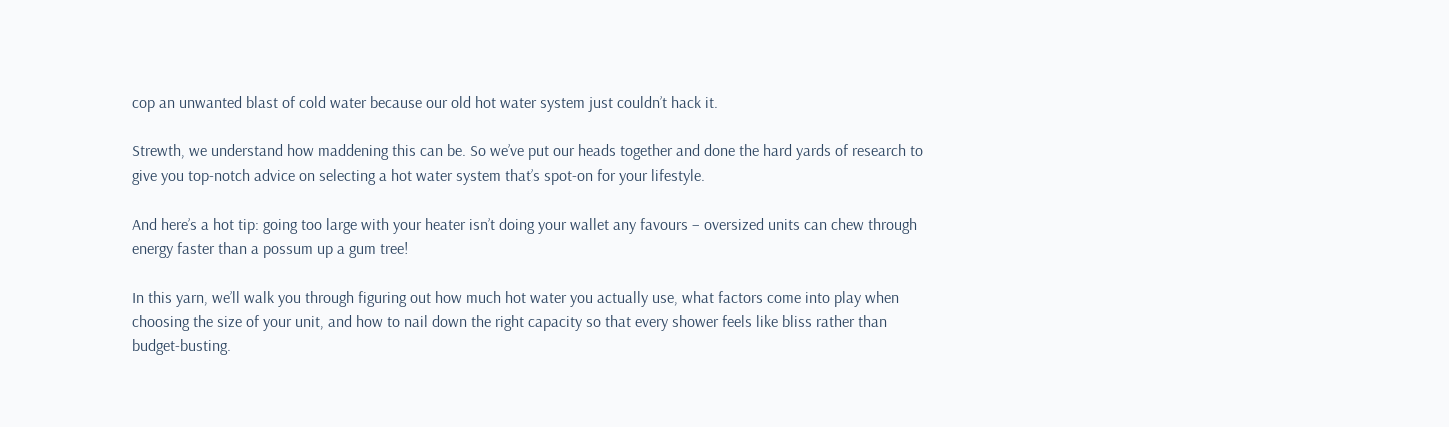cop an unwanted blast of cold water because our old hot water system just couldn’t hack it.

Strewth, we understand how maddening this can be. So we’ve put our heads together and done the hard yards of research to give you top-notch advice on selecting a hot water system that’s spot-on for your lifestyle.

And here’s a hot tip: going too large with your heater isn’t doing your wallet any favours – oversized units can chew through energy faster than a possum up a gum tree!

In this yarn, we’ll walk you through figuring out how much hot water you actually use, what factors come into play when choosing the size of your unit, and how to nail down the right capacity so that every shower feels like bliss rather than budget-busting.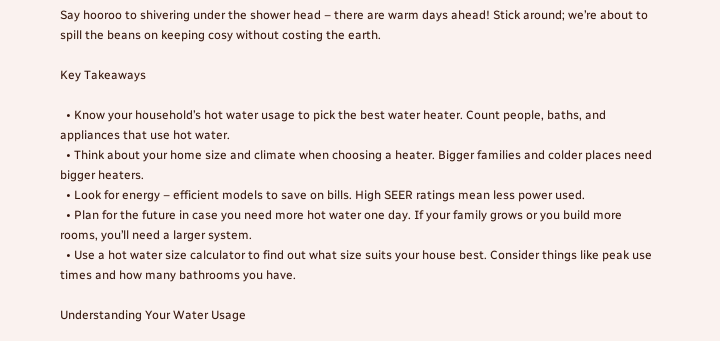Say hooroo to shivering under the shower head – there are warm days ahead! Stick around; we’re about to spill the beans on keeping cosy without costing the earth.

Key Takeaways

  • Know your household’s hot water usage to pick the best water heater. Count people, baths, and appliances that use hot water.
  • Think about your home size and climate when choosing a heater. Bigger families and colder places need bigger heaters.
  • Look for energy – efficient models to save on bills. High SEER ratings mean less power used.
  • Plan for the future in case you need more hot water one day. If your family grows or you build more rooms, you’ll need a larger system.
  • Use a hot water size calculator to find out what size suits your house best. Consider things like peak use times and how many bathrooms you have.

Understanding Your Water Usage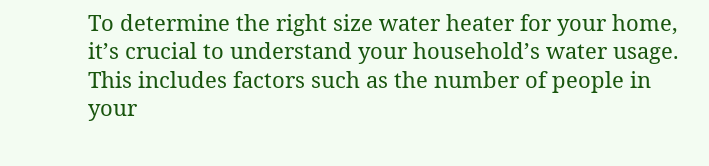To determine the right size water heater for your home, it’s crucial to understand your household’s water usage. This includes factors such as the number of people in your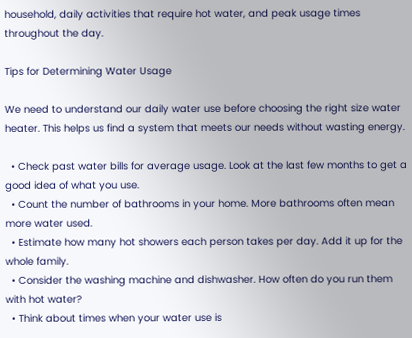household, daily activities that require hot water, and peak usage times throughout the day.

Tips for Determining Water Usage

We need to understand our daily water use before choosing the right size water heater. This helps us find a system that meets our needs without wasting energy.

  • Check past water bills for average usage. Look at the last few months to get a good idea of what you use.
  • Count the number of bathrooms in your home. More bathrooms often mean more water used.
  • Estimate how many hot showers each person takes per day. Add it up for the whole family.
  • Consider the washing machine and dishwasher. How often do you run them with hot water?
  • Think about times when your water use is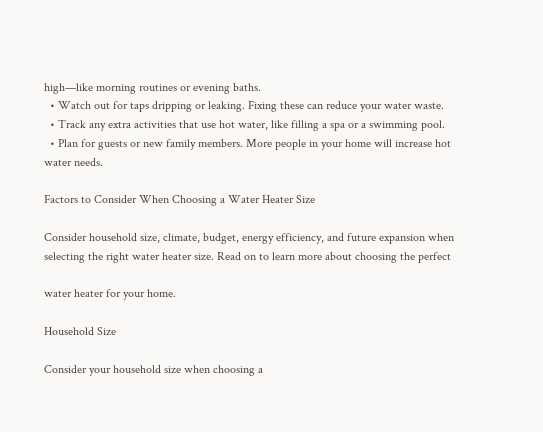high—like morning routines or evening baths.
  • Watch out for taps dripping or leaking. Fixing these can reduce your water waste.
  • Track any extra activities that use hot water, like filling a spa or a swimming pool.
  • Plan for guests or new family members. More people in your home will increase hot water needs.

Factors to Consider When Choosing a Water Heater Size

Consider household size, climate, budget, energy efficiency, and future expansion when selecting the right water heater size. Read on to learn more about choosing the perfect

water heater for your home.

Household Size

Consider your household size when choosing a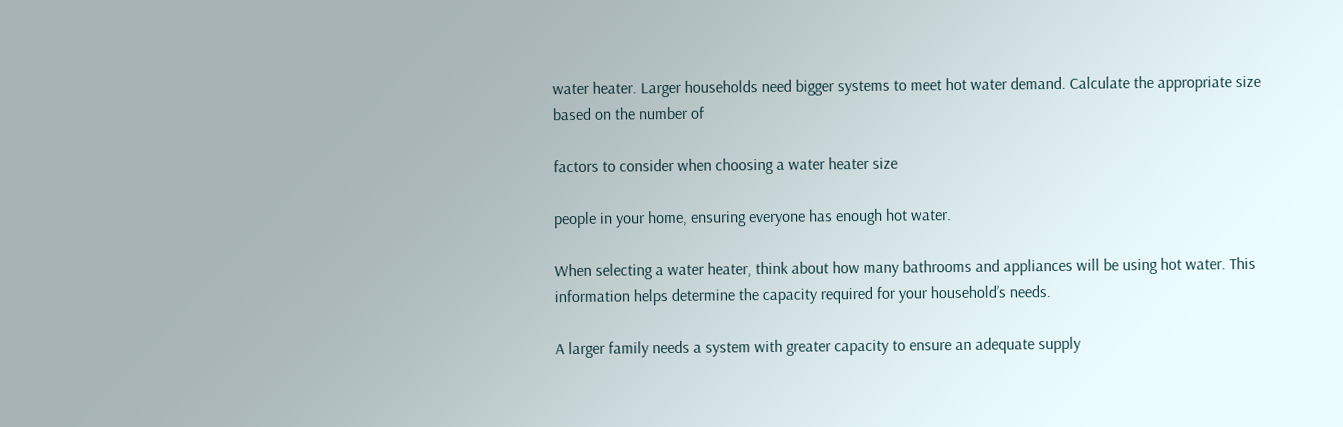water heater. Larger households need bigger systems to meet hot water demand. Calculate the appropriate size based on the number of

factors to consider when choosing a water heater size

people in your home, ensuring everyone has enough hot water.

When selecting a water heater, think about how many bathrooms and appliances will be using hot water. This information helps determine the capacity required for your household’s needs.

A larger family needs a system with greater capacity to ensure an adequate supply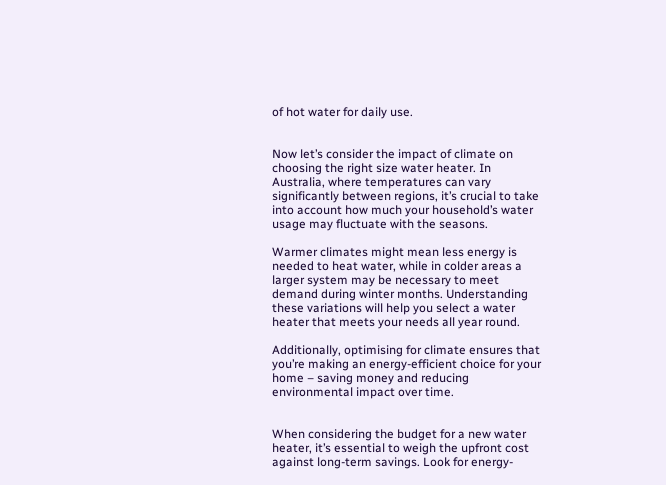of hot water for daily use.


Now let’s consider the impact of climate on choosing the right size water heater. In Australia, where temperatures can vary significantly between regions, it’s crucial to take into account how much your household’s water usage may fluctuate with the seasons.

Warmer climates might mean less energy is needed to heat water, while in colder areas a larger system may be necessary to meet demand during winter months. Understanding these variations will help you select a water heater that meets your needs all year round.

Additionally, optimising for climate ensures that you’re making an energy-efficient choice for your home – saving money and reducing environmental impact over time.


When considering the budget for a new water heater, it’s essential to weigh the upfront cost against long-term savings. Look for energy-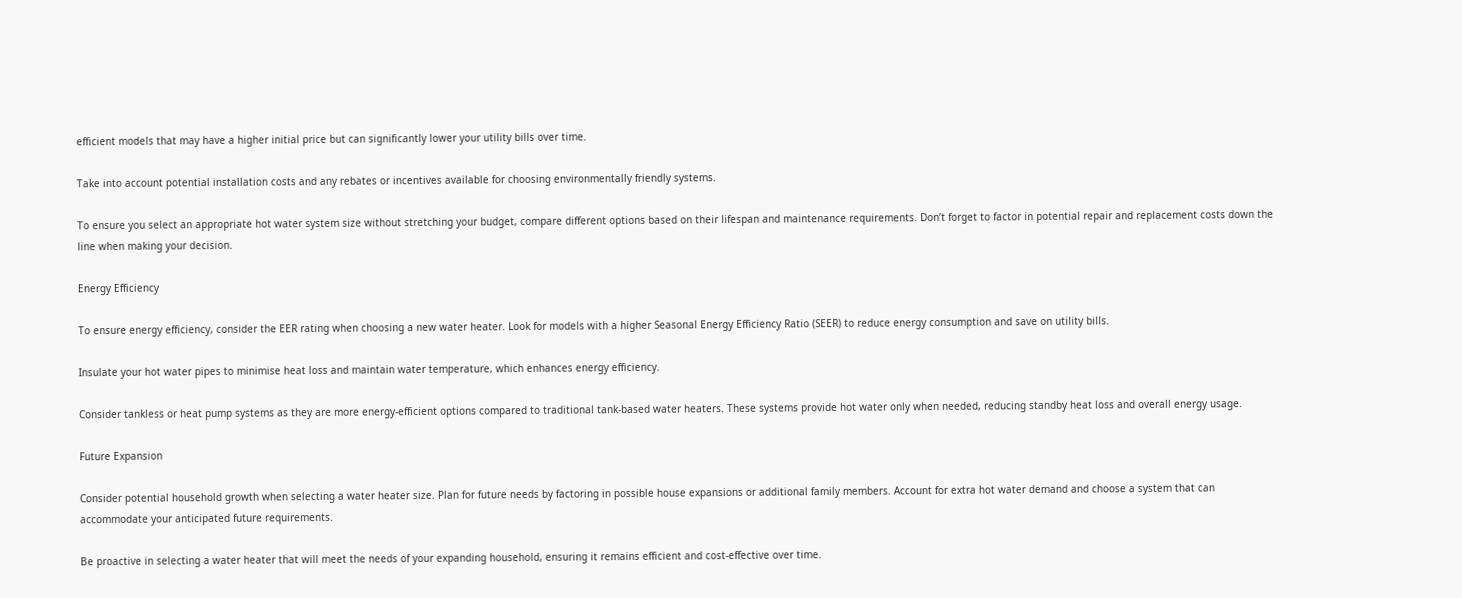efficient models that may have a higher initial price but can significantly lower your utility bills over time.

Take into account potential installation costs and any rebates or incentives available for choosing environmentally friendly systems.

To ensure you select an appropriate hot water system size without stretching your budget, compare different options based on their lifespan and maintenance requirements. Don’t forget to factor in potential repair and replacement costs down the line when making your decision.

Energy Efficiency

To ensure energy efficiency, consider the EER rating when choosing a new water heater. Look for models with a higher Seasonal Energy Efficiency Ratio (SEER) to reduce energy consumption and save on utility bills.

Insulate your hot water pipes to minimise heat loss and maintain water temperature, which enhances energy efficiency.

Consider tankless or heat pump systems as they are more energy-efficient options compared to traditional tank-based water heaters. These systems provide hot water only when needed, reducing standby heat loss and overall energy usage.

Future Expansion

Consider potential household growth when selecting a water heater size. Plan for future needs by factoring in possible house expansions or additional family members. Account for extra hot water demand and choose a system that can accommodate your anticipated future requirements.

Be proactive in selecting a water heater that will meet the needs of your expanding household, ensuring it remains efficient and cost-effective over time.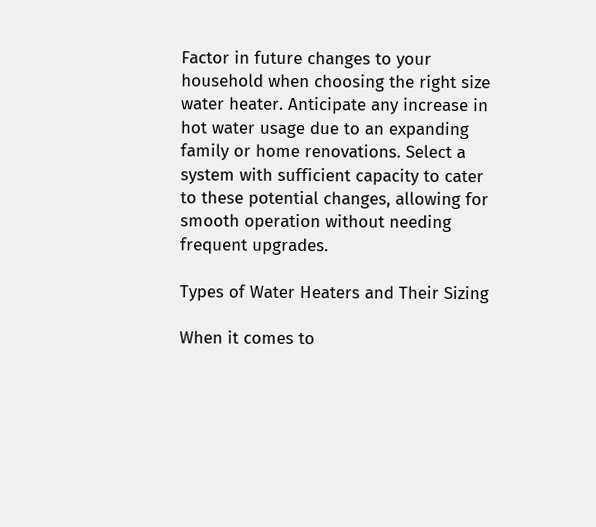Factor in future changes to your household when choosing the right size water heater. Anticipate any increase in hot water usage due to an expanding family or home renovations. Select a system with sufficient capacity to cater to these potential changes, allowing for smooth operation without needing frequent upgrades.

Types of Water Heaters and Their Sizing

When it comes to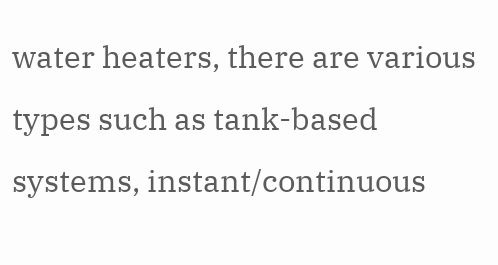water heaters, there are various types such as tank-based systems, instant/continuous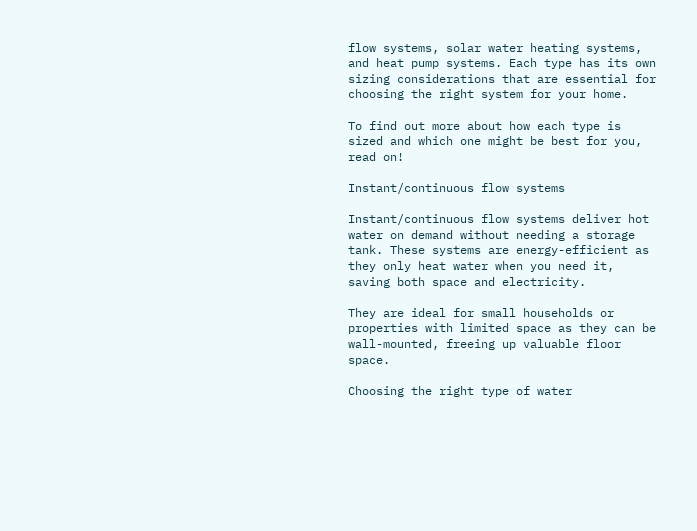flow systems, solar water heating systems, and heat pump systems. Each type has its own sizing considerations that are essential for choosing the right system for your home.

To find out more about how each type is sized and which one might be best for you, read on!

Instant/continuous flow systems

Instant/continuous flow systems deliver hot water on demand without needing a storage tank. These systems are energy-efficient as they only heat water when you need it, saving both space and electricity.

They are ideal for small households or properties with limited space as they can be wall-mounted, freeing up valuable floor space.

Choosing the right type of water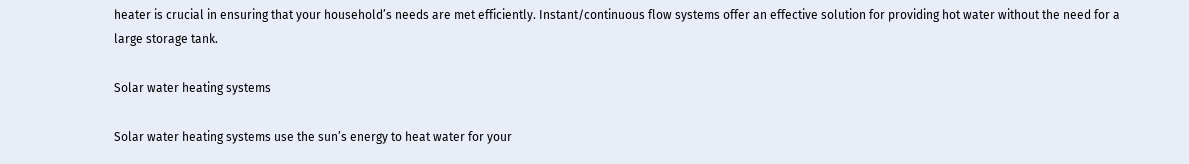heater is crucial in ensuring that your household’s needs are met efficiently. Instant/continuous flow systems offer an effective solution for providing hot water without the need for a large storage tank.

Solar water heating systems

Solar water heating systems use the sun’s energy to heat water for your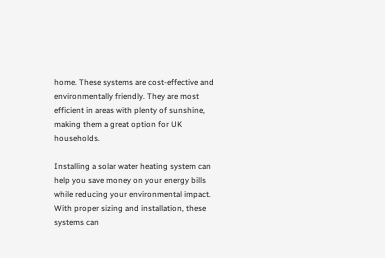home. These systems are cost-effective and environmentally friendly. They are most efficient in areas with plenty of sunshine, making them a great option for UK households.

Installing a solar water heating system can help you save money on your energy bills while reducing your environmental impact. With proper sizing and installation, these systems can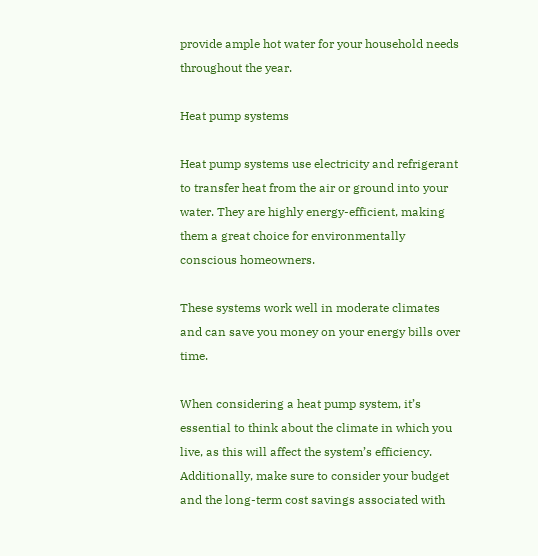provide ample hot water for your household needs throughout the year.

Heat pump systems

Heat pump systems use electricity and refrigerant to transfer heat from the air or ground into your water. They are highly energy-efficient, making them a great choice for environmentally conscious homeowners.

These systems work well in moderate climates and can save you money on your energy bills over time.

When considering a heat pump system, it’s essential to think about the climate in which you live, as this will affect the system’s efficiency. Additionally, make sure to consider your budget and the long-term cost savings associated with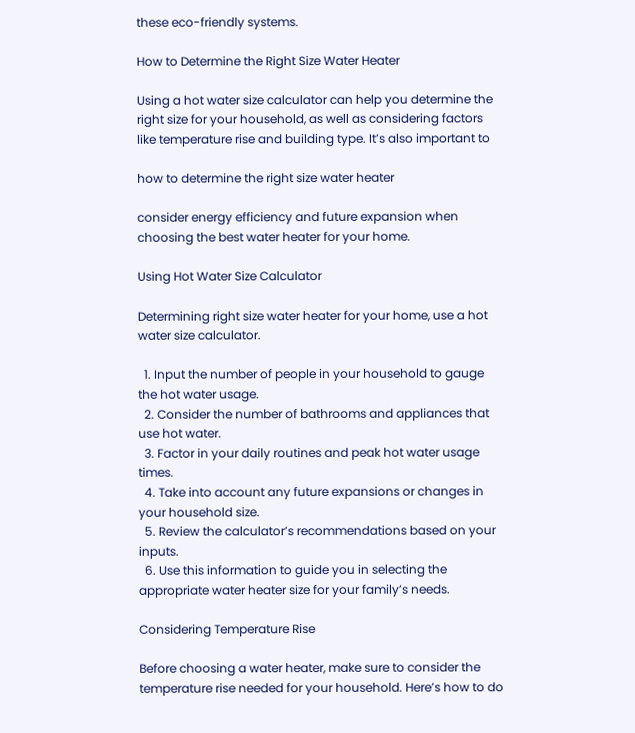these eco-friendly systems.

How to Determine the Right Size Water Heater

Using a hot water size calculator can help you determine the right size for your household, as well as considering factors like temperature rise and building type. It’s also important to

how to determine the right size water heater

consider energy efficiency and future expansion when choosing the best water heater for your home.

Using Hot Water Size Calculator

Determining right size water heater for your home, use a hot water size calculator.

  1. Input the number of people in your household to gauge the hot water usage.
  2. Consider the number of bathrooms and appliances that use hot water.
  3. Factor in your daily routines and peak hot water usage times.
  4. Take into account any future expansions or changes in your household size.
  5. Review the calculator’s recommendations based on your inputs.
  6. Use this information to guide you in selecting the appropriate water heater size for your family’s needs.

Considering Temperature Rise

Before choosing a water heater, make sure to consider the temperature rise needed for your household. Here’s how to do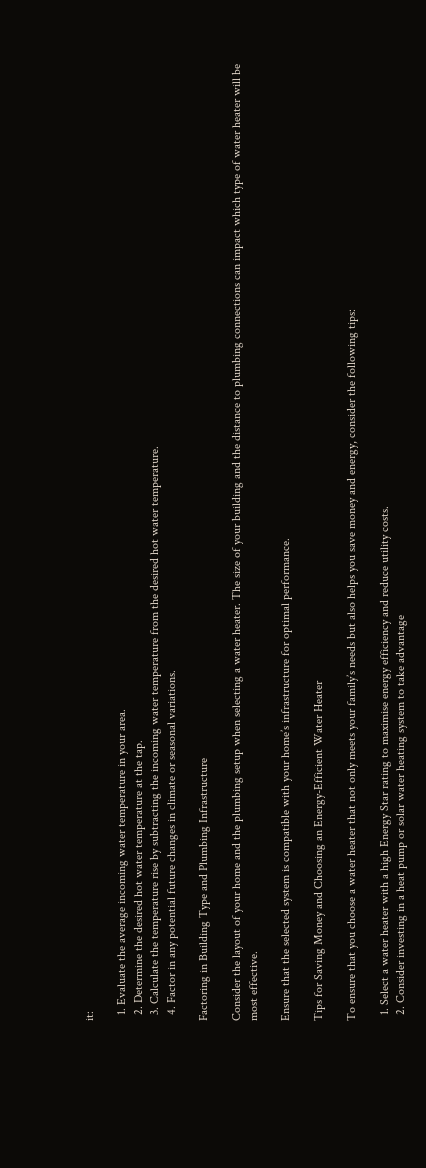it:

  1. Evaluate the average incoming water temperature in your area.
  2. Determine the desired hot water temperature at the tap.
  3. Calculate the temperature rise by subtracting the incoming water temperature from the desired hot water temperature.
  4. Factor in any potential future changes in climate or seasonal variations.

Factoring in Building Type and Plumbing Infrastructure

Consider the layout of your home and the plumbing setup when selecting a water heater. The size of your building and the distance to plumbing connections can impact which type of water heater will be most effective.

Ensure that the selected system is compatible with your home’s infrastructure for optimal performance.

Tips for Saving Money and Choosing an Energy-Efficient Water Heater

To ensure that you choose a water heater that not only meets your family’s needs but also helps you save money and energy, consider the following tips:

  1. Select a water heater with a high Energy Star rating to maximise energy efficiency and reduce utility costs.
  2. Consider investing in a heat pump or solar water heating system to take advantage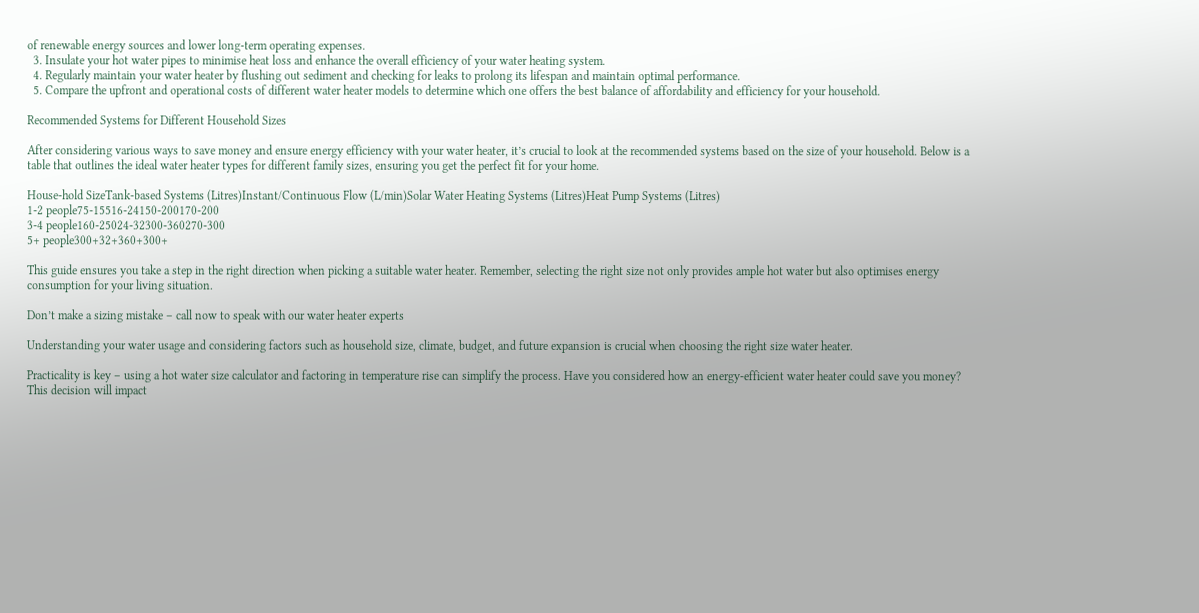of renewable energy sources and lower long-term operating expenses.
  3. Insulate your hot water pipes to minimise heat loss and enhance the overall efficiency of your water heating system.
  4. Regularly maintain your water heater by flushing out sediment and checking for leaks to prolong its lifespan and maintain optimal performance.
  5. Compare the upfront and operational costs of different water heater models to determine which one offers the best balance of affordability and efficiency for your household.

Recommended Systems for Different Household Sizes

After considering various ways to save money and ensure energy efficiency with your water heater, it’s crucial to look at the recommended systems based on the size of your household. Below is a table that outlines the ideal water heater types for different family sizes, ensuring you get the perfect fit for your home.

House-hold SizeTank-based Systems (Litres)Instant/Continuous Flow (L/min)Solar Water Heating Systems (Litres)Heat Pump Systems (Litres)
1-2 people75-15516-24150-200170-200
3-4 people160-25024-32300-360270-300
5+ people300+32+360+300+

This guide ensures you take a step in the right direction when picking a suitable water heater. Remember, selecting the right size not only provides ample hot water but also optimises energy consumption for your living situation.

Don’t make a sizing mistake – call now to speak with our water heater experts

Understanding your water usage and considering factors such as household size, climate, budget, and future expansion is crucial when choosing the right size water heater.

Practicality is key – using a hot water size calculator and factoring in temperature rise can simplify the process. Have you considered how an energy-efficient water heater could save you money? This decision will impact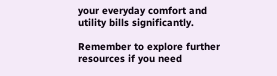your everyday comfort and utility bills significantly.

Remember to explore further resources if you need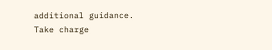additional guidance. Take charge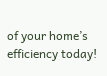of your home’s efficiency today!